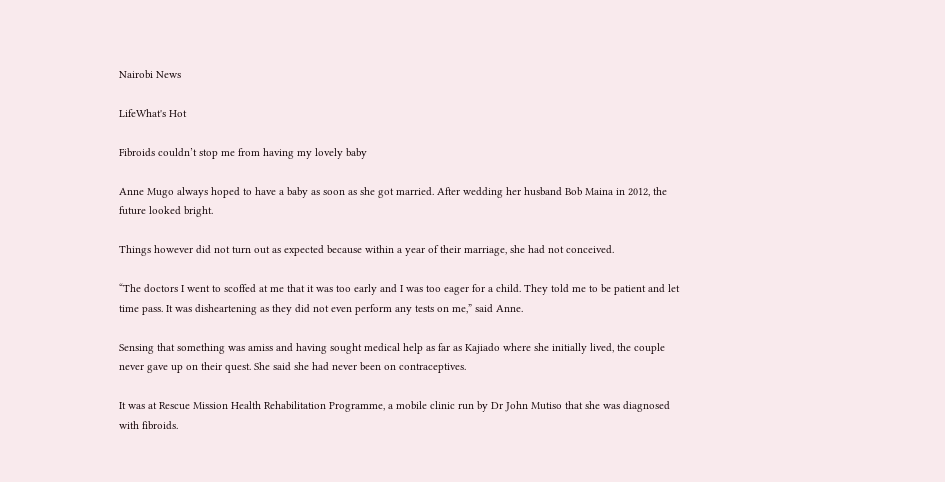Nairobi News

LifeWhat's Hot

Fibroids couldn’t stop me from having my lovely baby

Anne Mugo always hoped to have a baby as soon as she got married. After wedding her husband Bob Maina in 2012, the future looked bright.

Things however did not turn out as expected because within a year of their marriage, she had not conceived.

“The doctors I went to scoffed at me that it was too early and I was too eager for a child. They told me to be patient and let time pass. It was disheartening as they did not even perform any tests on me,” said Anne.

Sensing that something was amiss and having sought medical help as far as Kajiado where she initially lived, the couple never gave up on their quest. She said she had never been on contraceptives.

It was at Rescue Mission Health Rehabilitation Programme, a mobile clinic run by Dr John Mutiso that she was diagnosed with fibroids.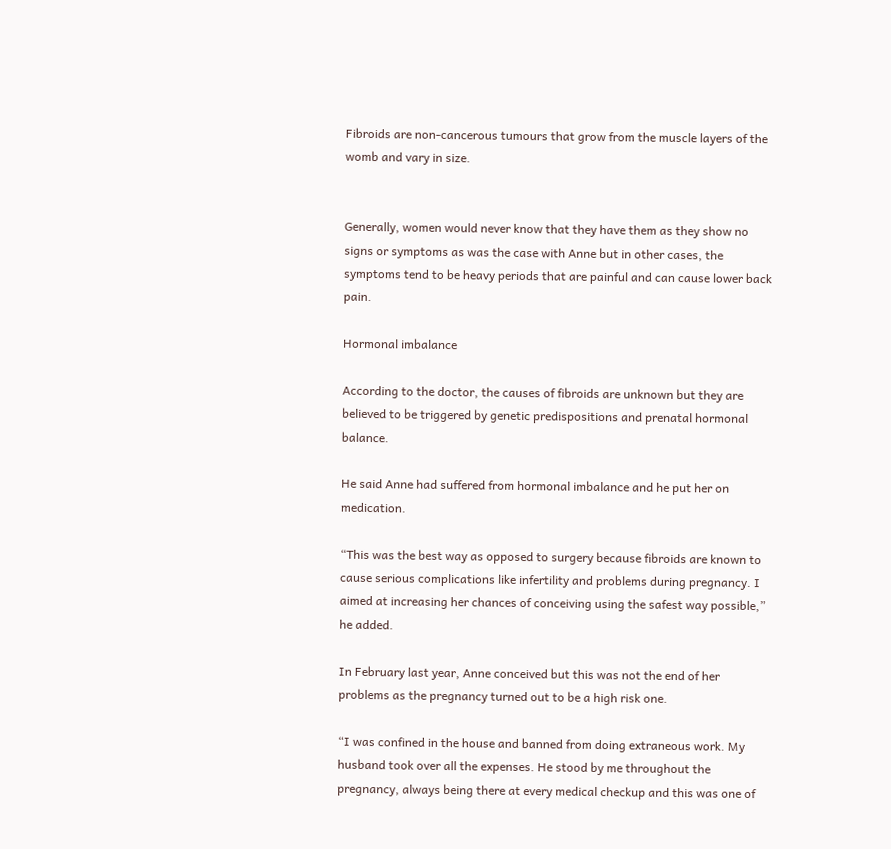Fibroids are non-cancerous tumours that grow from the muscle layers of the womb and vary in size.


Generally, women would never know that they have them as they show no signs or symptoms as was the case with Anne but in other cases, the symptoms tend to be heavy periods that are painful and can cause lower back pain.

Hormonal imbalance

According to the doctor, the causes of fibroids are unknown but they are believed to be triggered by genetic predispositions and prenatal hormonal balance.

He said Anne had suffered from hormonal imbalance and he put her on medication.

“This was the best way as opposed to surgery because fibroids are known to cause serious complications like infertility and problems during pregnancy. I aimed at increasing her chances of conceiving using the safest way possible,” he added.

In February last year, Anne conceived but this was not the end of her problems as the pregnancy turned out to be a high risk one.

“I was confined in the house and banned from doing extraneous work. My husband took over all the expenses. He stood by me throughout the pregnancy, always being there at every medical checkup and this was one of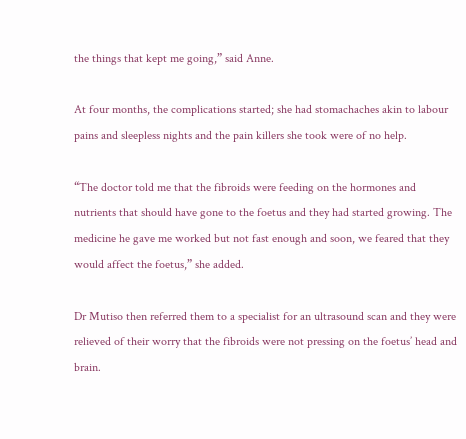the things that kept me going,” said Anne.

At four months, the complications started; she had stomachaches akin to labour pains and sleepless nights and the pain killers she took were of no help.

“The doctor told me that the fibroids were feeding on the hormones and nutrients that should have gone to the foetus and they had started growing. The medicine he gave me worked but not fast enough and soon, we feared that they would affect the foetus,” she added.

Dr Mutiso then referred them to a specialist for an ultrasound scan and they were relieved of their worry that the fibroids were not pressing on the foetus’ head and brain.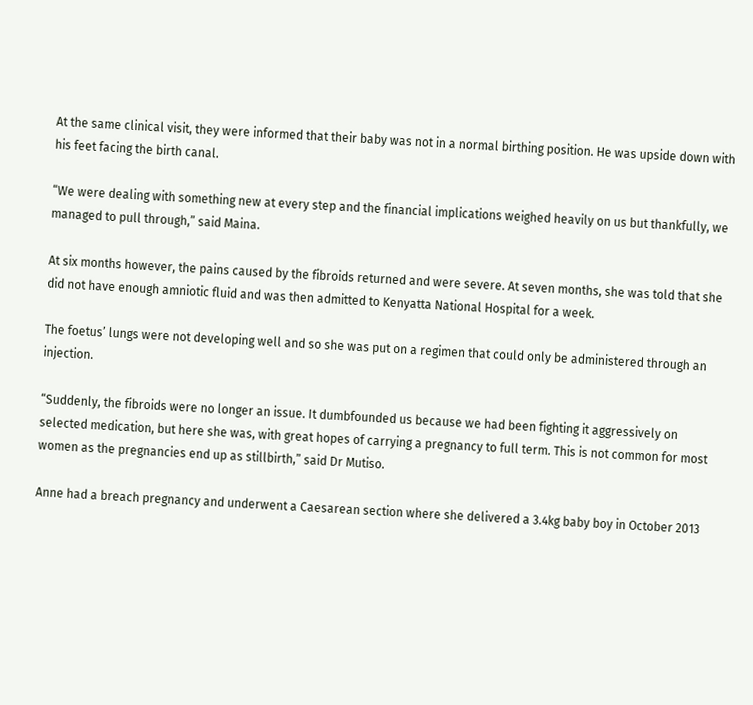At the same clinical visit, they were informed that their baby was not in a normal birthing position. He was upside down with his feet facing the birth canal.

“We were dealing with something new at every step and the financial implications weighed heavily on us but thankfully, we managed to pull through,” said Maina.

At six months however, the pains caused by the fibroids returned and were severe. At seven months, she was told that she did not have enough amniotic fluid and was then admitted to Kenyatta National Hospital for a week.

The foetus’ lungs were not developing well and so she was put on a regimen that could only be administered through an injection.

“Suddenly, the fibroids were no longer an issue. It dumbfounded us because we had been fighting it aggressively on selected medication, but here she was, with great hopes of carrying a pregnancy to full term. This is not common for most women as the pregnancies end up as stillbirth,” said Dr Mutiso.

Anne had a breach pregnancy and underwent a Caesarean section where she delivered a 3.4kg baby boy in October 2013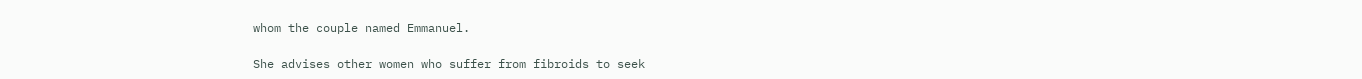whom the couple named Emmanuel.

She advises other women who suffer from fibroids to seek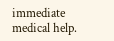immediate medical help.